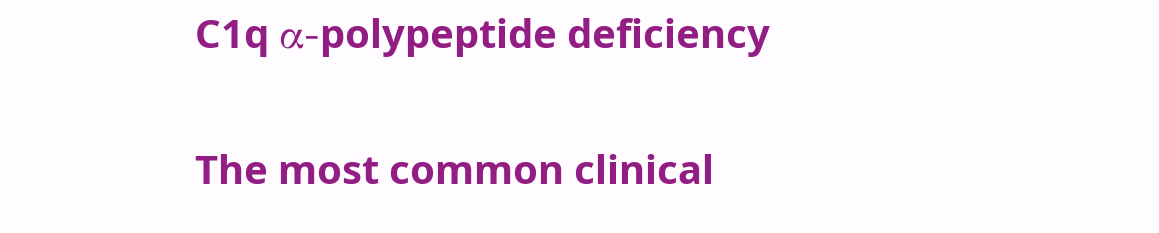C1q α-polypeptide deficiency

The most common clinical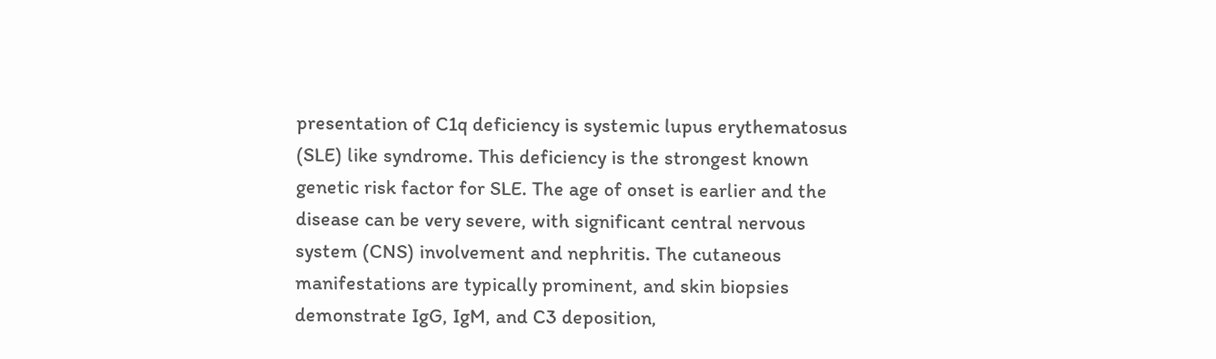presentation of C1q deficiency is systemic lupus erythematosus (SLE) like syndrome. This deficiency is the strongest known genetic risk factor for SLE. The age of onset is earlier and the disease can be very severe, with significant central nervous system (CNS) involvement and nephritis. The cutaneous manifestations are typically prominent, and skin biopsies demonstrate IgG, IgM, and C3 deposition,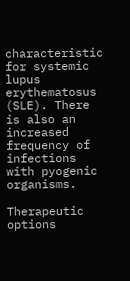characteristic for systemic lupus erythematosus (SLE). There is also an increased frequency of infections with pyogenic organisms.

Therapeutic options